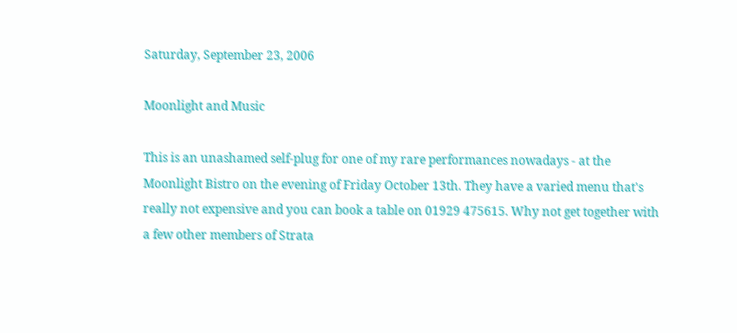Saturday, September 23, 2006

Moonlight and Music

This is an unashamed self-plug for one of my rare performances nowadays - at the Moonlight Bistro on the evening of Friday October 13th. They have a varied menu that's really not expensive and you can book a table on 01929 475615. Why not get together with a few other members of Strata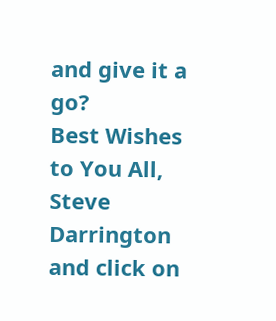and give it a go?
Best Wishes to You All,
Steve Darrington and click on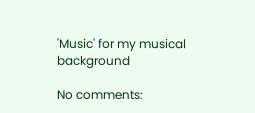'Music' for my musical background

No comments: